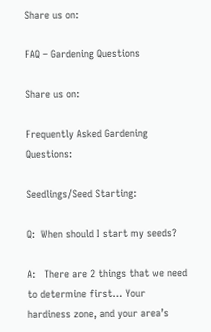Share us on:

FAQ – Gardening Questions

Share us on:

Frequently Asked Gardening Questions:

Seedlings/Seed Starting:

Q:  When should I start my seeds?

A:   There are 2 things that we need to determine first… Your hardiness zone, and your area’s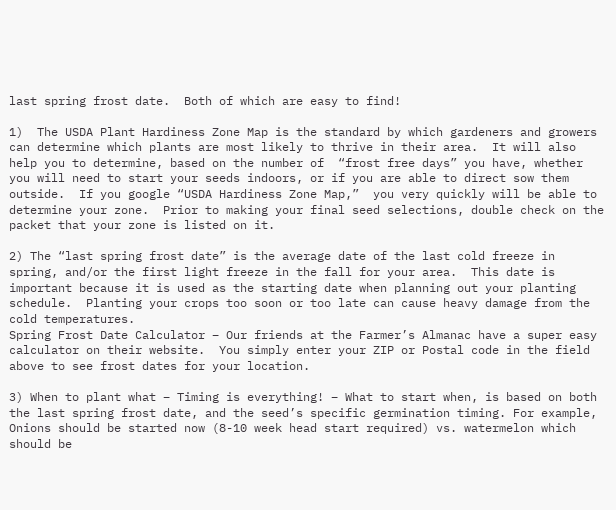last spring frost date.  Both of which are easy to find!

1)  The USDA Plant Hardiness Zone Map is the standard by which gardeners and growers can determine which plants are most likely to thrive in their area.  It will also help you to determine, based on the number of  “frost free days” you have, whether you will need to start your seeds indoors, or if you are able to direct sow them outside.  If you google “USDA Hardiness Zone Map,”  you very quickly will be able to determine your zone.  Prior to making your final seed selections, double check on the packet that your zone is listed on it.

2) The “last spring frost date” is the average date of the last cold freeze in spring, and/or the first light freeze in the fall for your area.  This date is important because it is used as the starting date when planning out your planting schedule.  Planting your crops too soon or too late can cause heavy damage from the cold temperatures.
Spring Frost Date Calculator – Our friends at the Farmer’s Almanac have a super easy calculator on their website.  You simply enter your ZIP or Postal code in the field above to see frost dates for your location.

3) When to plant what – Timing is everything! – What to start when, is based on both the last spring frost date, and the seed’s specific germination timing. For example, Onions should be started now (8-10 week head start required) vs. watermelon which should be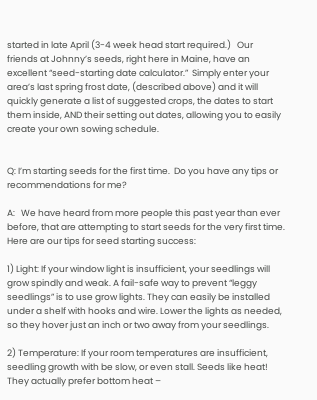started in late April (3-4 week head start required.)   Our friends at Johnny’s seeds, right here in Maine, have an excellent “seed-starting date calculator.”  Simply enter your area’s last spring frost date, (described above) and it will quickly generate a list of suggested crops, the dates to start them inside, AND their setting out dates, allowing you to easily create your own sowing schedule.


Q: I’m starting seeds for the first time.  Do you have any tips or recommendations for me?

A:   We have heard from more people this past year than ever before, that are attempting to start seeds for the very first time. Here are our tips for seed starting success:

1) Light: If your window light is insufficient, your seedlings will grow spindly and weak. A fail-safe way to prevent “leggy seedlings” is to use grow lights. They can easily be installed under a shelf with hooks and wire. Lower the lights as needed, so they hover just an inch or two away from your seedlings.

2) Temperature: If your room temperatures are insufficient, seedling growth with be slow, or even stall. Seeds like heat! They actually prefer bottom heat –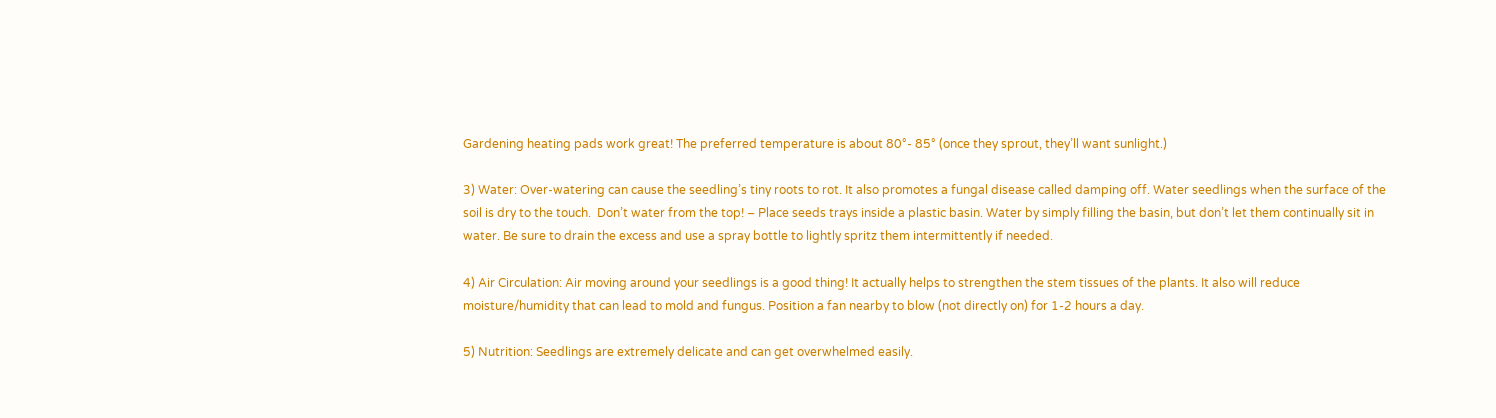Gardening heating pads work great! The preferred temperature is about 80°- 85° (once they sprout, they’ll want sunlight.)

3) Water: Over-watering can cause the seedling’s tiny roots to rot. It also promotes a fungal disease called damping off. Water seedlings when the surface of the soil is dry to the touch.  Don’t water from the top! – Place seeds trays inside a plastic basin. Water by simply filling the basin, but don’t let them continually sit in water. Be sure to drain the excess and use a spray bottle to lightly spritz them intermittently if needed.

4) Air Circulation: Air moving around your seedlings is a good thing! It actually helps to strengthen the stem tissues of the plants. It also will reduce moisture/humidity that can lead to mold and fungus. Position a fan nearby to blow (not directly on) for 1-2 hours a day.

5) Nutrition: Seedlings are extremely delicate and can get overwhelmed easily.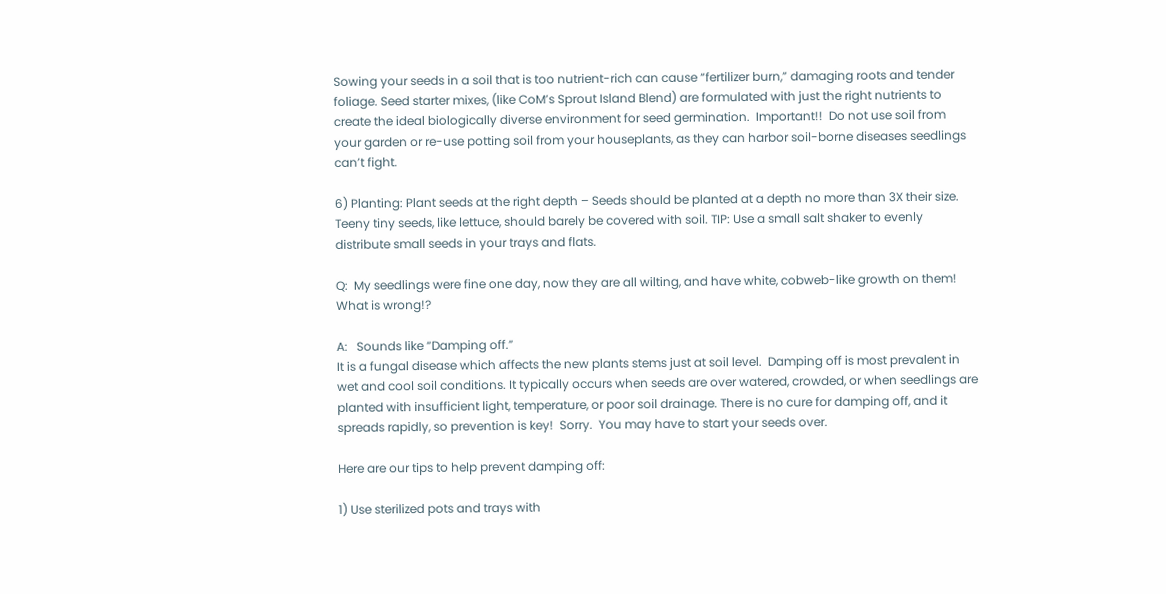Sowing your seeds in a soil that is too nutrient-rich can cause “fertilizer burn,” damaging roots and tender foliage. Seed starter mixes, (like CoM’s Sprout Island Blend) are formulated with just the right nutrients to create the ideal biologically diverse environment for seed germination.  Important!!  Do not use soil from your garden or re-use potting soil from your houseplants, as they can harbor soil-borne diseases seedlings can’t fight.

6) Planting: Plant seeds at the right depth – Seeds should be planted at a depth no more than 3X their size. Teeny tiny seeds, like lettuce, should barely be covered with soil. TIP: Use a small salt shaker to evenly distribute small seeds in your trays and flats.

Q:  My seedlings were fine one day, now they are all wilting, and have white, cobweb-like growth on them! What is wrong!?

A:   Sounds like “Damping off.”
It is a fungal disease which affects the new plants stems just at soil level.  Damping off is most prevalent in wet and cool soil conditions. It typically occurs when seeds are over watered, crowded, or when seedlings are planted with insufficient light, temperature, or poor soil drainage. There is no cure for damping off, and it spreads rapidly, so prevention is key!  Sorry.  You may have to start your seeds over.

Here are our tips to help prevent damping off:

1) Use sterilized pots and trays with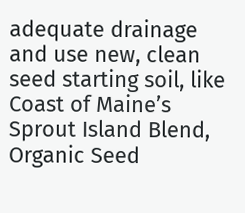adequate drainage and use new, clean seed starting soil, like Coast of Maine’s Sprout Island Blend, Organic Seed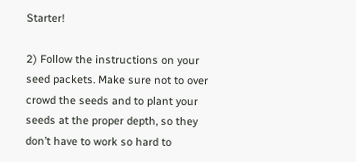Starter!

2) Follow the instructions on your seed packets. Make sure not to over crowd the seeds and to plant your seeds at the proper depth, so they don’t have to work so hard to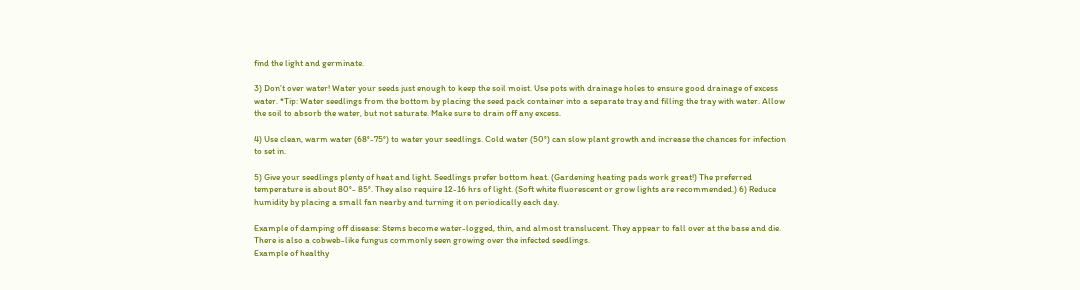find the light and germinate.

3) Don’t over water! Water your seeds just enough to keep the soil moist. Use pots with drainage holes to ensure good drainage of excess water. *Tip: Water seedlings from the bottom by placing the seed pack container into a separate tray and filling the tray with water. Allow the soil to absorb the water, but not saturate. Make sure to drain off any excess.

4) Use clean, warm water (68°-75°) to water your seedlings. Cold water (50°) can slow plant growth and increase the chances for infection to set in.

5) Give your seedlings plenty of heat and light. Seedlings prefer bottom heat. (Gardening heating pads work great!) The preferred temperature is about 80°- 85°. They also require 12-16 hrs of light. (Soft white fluorescent or grow lights are recommended.) 6) Reduce humidity by placing a small fan nearby and turning it on periodically each day.

Example of damping off disease: Stems become water-logged, thin, and almost translucent. They appear to fall over at the base and die. There is also a cobweb-like fungus commonly seen growing over the infected seedlings.
Example of healthy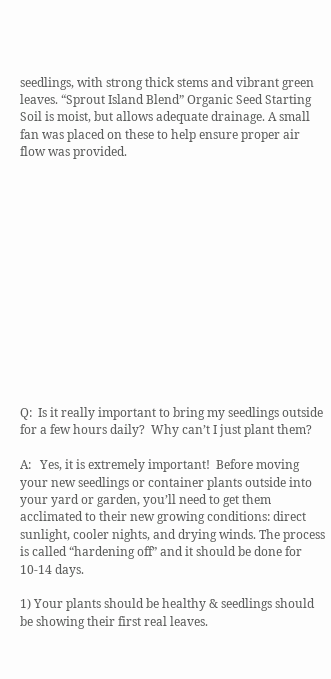seedlings, with strong thick stems and vibrant green leaves. “Sprout Island Blend” Organic Seed Starting Soil is moist, but allows adequate drainage. A small fan was placed on these to help ensure proper air flow was provided.














Q:  Is it really important to bring my seedlings outside for a few hours daily?  Why can’t I just plant them?

A:   Yes, it is extremely important!  Before moving your new seedlings or container plants outside into your yard or garden, you’ll need to get them acclimated to their new growing conditions: direct sunlight, cooler nights, and drying winds. The process is called “hardening off” and it should be done for 10-14 days.

1) Your plants should be healthy & seedlings should be showing their first real leaves.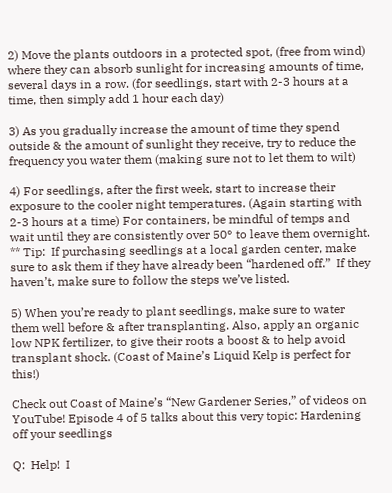2) Move the plants outdoors in a protected spot, (free from wind) where they can absorb sunlight for increasing amounts of time, several days in a row. (for seedlings, start with 2-3 hours at a time, then simply add 1 hour each day)

3) As you gradually increase the amount of time they spend outside & the amount of sunlight they receive, try to reduce the frequency you water them (making sure not to let them to wilt)

4) For seedlings, after the first week, start to increase their exposure to the cooler night temperatures. (Again starting with 2-3 hours at a time) For containers, be mindful of temps and wait until they are consistently over 50° to leave them overnight. ** Tip:  If purchasing seedlings at a local garden center, make sure to ask them if they have already been “hardened off.”  If they haven’t, make sure to follow the steps we’ve listed.

5) When you’re ready to plant seedlings, make sure to water them well before & after transplanting. Also, apply an organic low NPK fertilizer, to give their roots a boost & to help avoid transplant shock. (Coast of Maine’s Liquid Kelp is perfect for this!)

Check out Coast of Maine’s “New Gardener Series,” of videos on YouTube! Episode 4 of 5 talks about this very topic: Hardening off your seedlings

Q:  Help!  I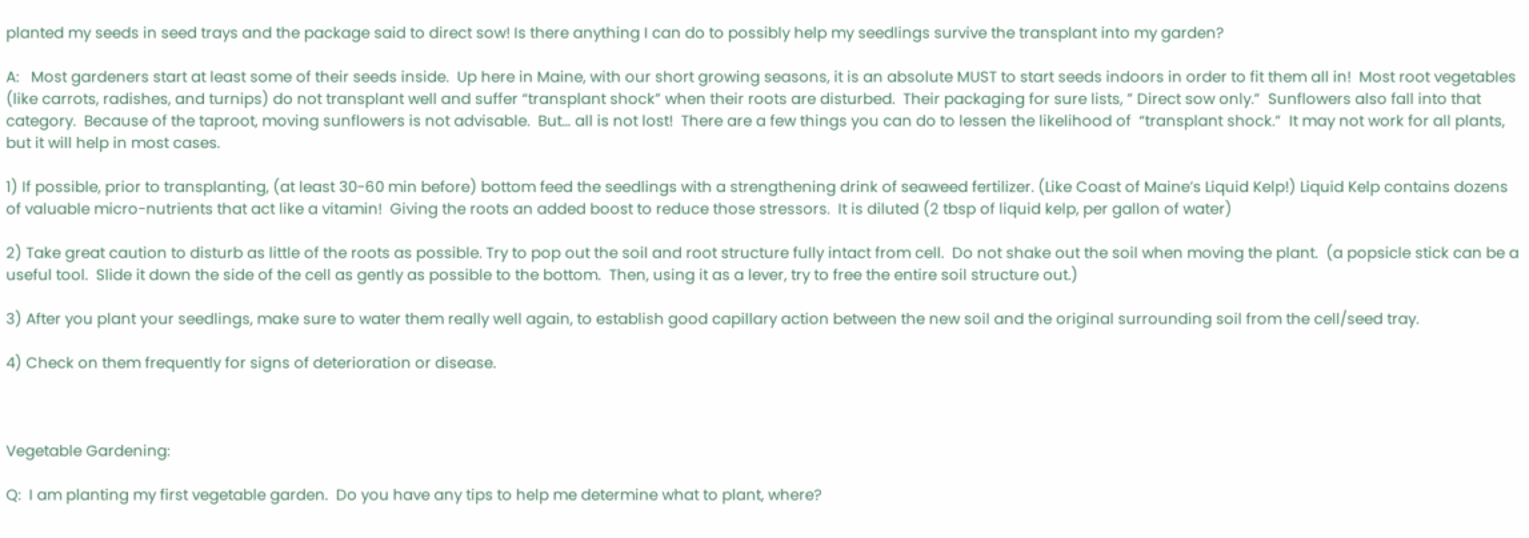planted my seeds in seed trays and the package said to direct sow! Is there anything I can do to possibly help my seedlings survive the transplant into my garden?

A:   Most gardeners start at least some of their seeds inside.  Up here in Maine, with our short growing seasons, it is an absolute MUST to start seeds indoors in order to fit them all in!  Most root vegetables (like carrots, radishes, and turnips) do not transplant well and suffer “transplant shock” when their roots are disturbed.  Their packaging for sure lists, ” Direct sow only.”  Sunflowers also fall into that category.  Because of the taproot, moving sunflowers is not advisable.  But… all is not lost!  There are a few things you can do to lessen the likelihood of  “transplant shock.”  It may not work for all plants, but it will help in most cases.

1) If possible, prior to transplanting, (at least 30-60 min before) bottom feed the seedlings with a strengthening drink of seaweed fertilizer. (Like Coast of Maine’s Liquid Kelp!) Liquid Kelp contains dozens of valuable micro-nutrients that act like a vitamin!  Giving the roots an added boost to reduce those stressors.  It is diluted (2 tbsp of liquid kelp, per gallon of water)

2) Take great caution to disturb as little of the roots as possible. Try to pop out the soil and root structure fully intact from cell.  Do not shake out the soil when moving the plant.  (a popsicle stick can be a useful tool.  Slide it down the side of the cell as gently as possible to the bottom.  Then, using it as a lever, try to free the entire soil structure out.)

3) After you plant your seedlings, make sure to water them really well again, to establish good capillary action between the new soil and the original surrounding soil from the cell/seed tray.

4) Check on them frequently for signs of deterioration or disease.



Vegetable Gardening:

Q:  I am planting my first vegetable garden.  Do you have any tips to help me determine what to plant, where?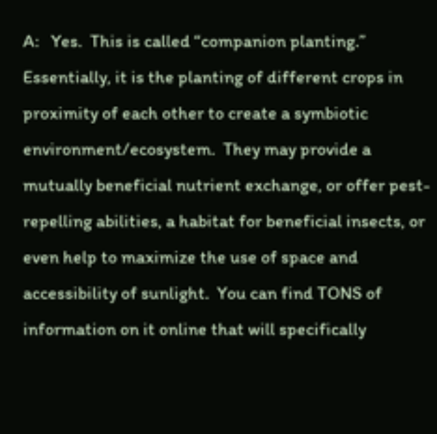A:   Yes.  This is called “companion planting.”  Essentially, it is the planting of different crops in proximity of each other to create a symbiotic environment/ecosystem.  They may provide a mutually beneficial nutrient exchange, or offer pest-repelling abilities, a habitat for beneficial insects, or even help to maximize the use of space and accessibility of sunlight.  You can find TONS of information on it online that will specifically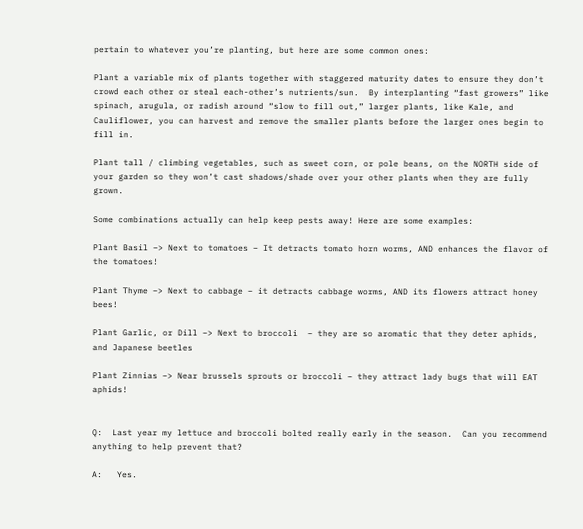pertain to whatever you’re planting, but here are some common ones:

Plant a variable mix of plants together with staggered maturity dates to ensure they don’t crowd each other or steal each-other’s nutrients/sun.  By interplanting “fast growers” like spinach, arugula, or radish around “slow to fill out,” larger plants, like Kale, and Cauliflower, you can harvest and remove the smaller plants before the larger ones begin to fill in.

Plant tall / climbing vegetables, such as sweet corn, or pole beans, on the NORTH side of your garden so they won’t cast shadows/shade over your other plants when they are fully grown.

Some combinations actually can help keep pests away! Here are some examples:

Plant Basil –> Next to tomatoes – It detracts tomato horn worms, AND enhances the flavor of the tomatoes!

Plant Thyme –> Next to cabbage – it detracts cabbage worms, AND its flowers attract honey bees!

Plant Garlic, or Dill –> Next to broccoli  – they are so aromatic that they deter aphids, and Japanese beetles

Plant Zinnias –> Near brussels sprouts or broccoli – they attract lady bugs that will EAT aphids!


Q:  Last year my lettuce and broccoli bolted really early in the season.  Can you recommend anything to help prevent that?

A:   Yes.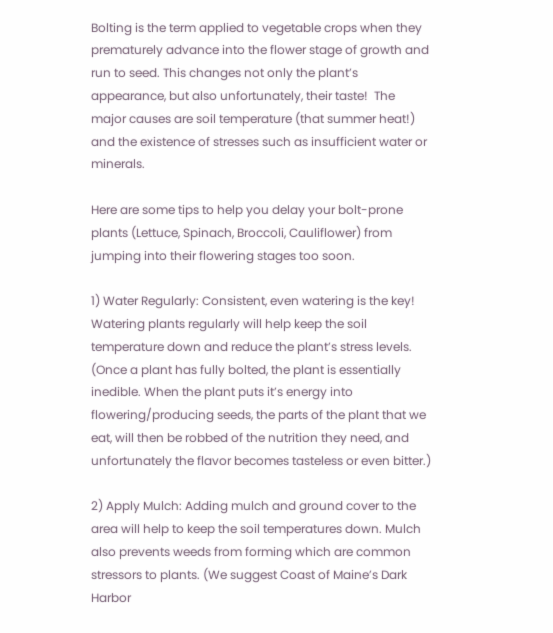Bolting is the term applied to vegetable crops when they prematurely advance into the flower stage of growth and run to seed. This changes not only the plant’s appearance, but also unfortunately, their taste!  The major causes are soil temperature (that summer heat!) and the existence of stresses such as insufficient water or minerals.

Here are some tips to help you delay your bolt-prone plants (Lettuce, Spinach, Broccoli, Cauliflower) from jumping into their flowering stages too soon.

1) Water Regularly: Consistent, even watering is the key! Watering plants regularly will help keep the soil temperature down and reduce the plant’s stress levels. (Once a plant has fully bolted, the plant is essentially inedible. When the plant puts it’s energy into flowering/producing seeds, the parts of the plant that we eat, will then be robbed of the nutrition they need, and unfortunately the flavor becomes tasteless or even bitter.)

2) Apply Mulch: Adding mulch and ground cover to the area will help to keep the soil temperatures down. Mulch also prevents weeds from forming which are common stressors to plants. (We suggest Coast of Maine’s Dark Harbor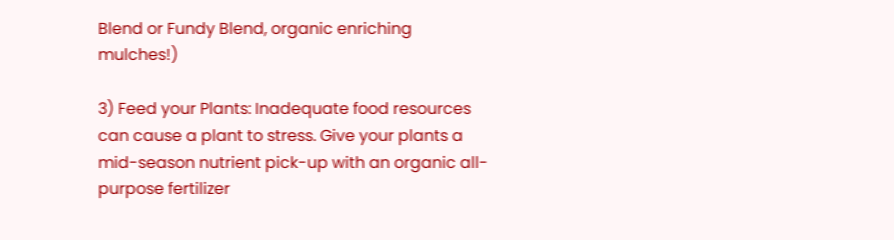Blend or Fundy Blend, organic enriching mulches!)

3) Feed your Plants: Inadequate food resources can cause a plant to stress. Give your plants a mid-season nutrient pick-up with an organic all-purpose fertilizer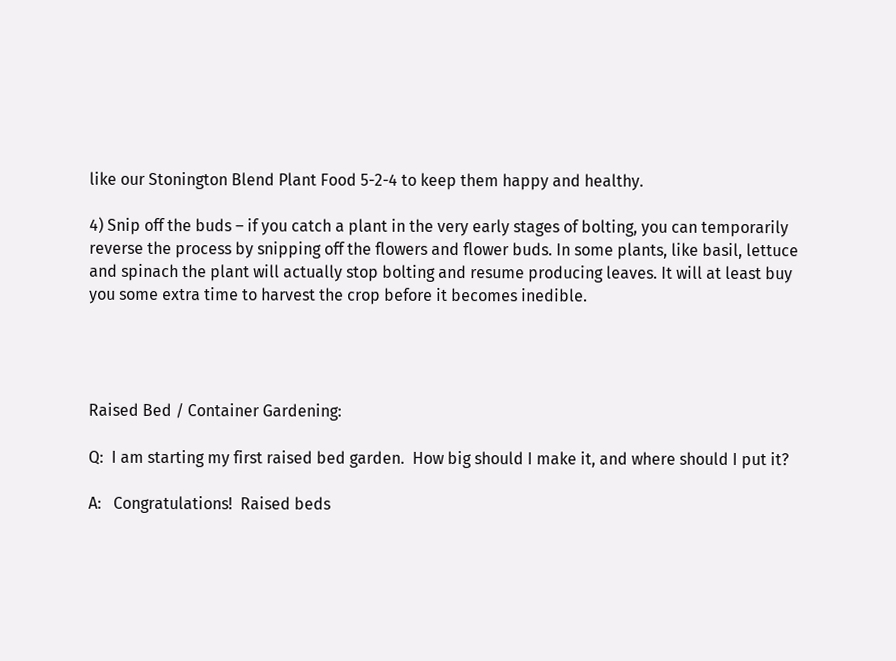like our Stonington Blend Plant Food 5-2-4 to keep them happy and healthy.

4) Snip off the buds – if you catch a plant in the very early stages of bolting, you can temporarily reverse the process by snipping off the flowers and flower buds. In some plants, like basil, lettuce and spinach the plant will actually stop bolting and resume producing leaves. It will at least buy you some extra time to harvest the crop before it becomes inedible.




Raised Bed / Container Gardening:

Q:  I am starting my first raised bed garden.  How big should I make it, and where should I put it?

A:   Congratulations!  Raised beds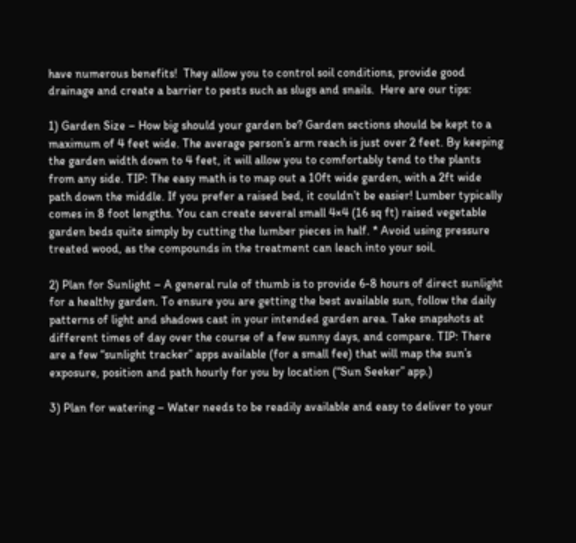have numerous benefits!  They allow you to control soil conditions, provide good drainage and create a barrier to pests such as slugs and snails.  Here are our tips:

1) Garden Size – How big should your garden be? Garden sections should be kept to a maximum of 4 feet wide. The average person’s arm reach is just over 2 feet. By keeping the garden width down to 4 feet, it will allow you to comfortably tend to the plants from any side. TIP: The easy math is to map out a 10ft wide garden, with a 2ft wide path down the middle. If you prefer a raised bed, it couldn’t be easier! Lumber typically comes in 8 foot lengths. You can create several small 4×4 (16 sq ft) raised vegetable garden beds quite simply by cutting the lumber pieces in half. * Avoid using pressure treated wood, as the compounds in the treatment can leach into your soil.

2) Plan for Sunlight – A general rule of thumb is to provide 6-8 hours of direct sunlight for a healthy garden. To ensure you are getting the best available sun, follow the daily patterns of light and shadows cast in your intended garden area. Take snapshots at different times of day over the course of a few sunny days, and compare. TIP: There are a few “sunlight tracker” apps available (for a small fee) that will map the sun’s exposure, position and path hourly for you by location (“Sun Seeker” app.)

3) Plan for watering – Water needs to be readily available and easy to deliver to your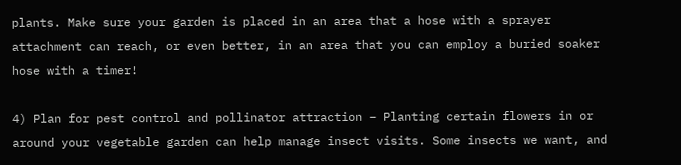plants. Make sure your garden is placed in an area that a hose with a sprayer attachment can reach, or even better, in an area that you can employ a buried soaker hose with a timer!

4) Plan for pest control and pollinator attraction – Planting certain flowers in or around your vegetable garden can help manage insect visits. Some insects we want, and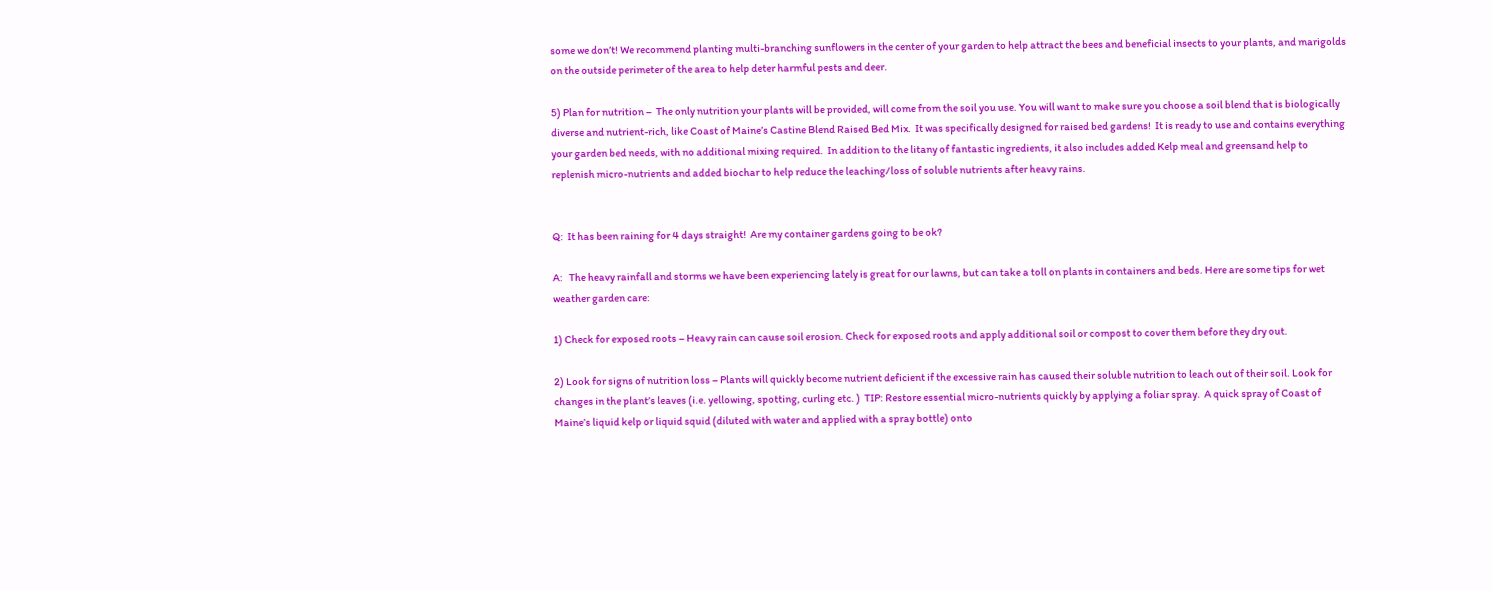some we don’t! We recommend planting multi-branching sunflowers in the center of your garden to help attract the bees and beneficial insects to your plants, and marigolds on the outside perimeter of the area to help deter harmful pests and deer.

5) Plan for nutrition –  The only nutrition your plants will be provided, will come from the soil you use. You will want to make sure you choose a soil blend that is biologically diverse and nutrient-rich, like Coast of Maine’s Castine Blend Raised Bed Mix.  It was specifically designed for raised bed gardens!  It is ready to use and contains everything your garden bed needs, with no additional mixing required.  In addition to the litany of fantastic ingredients, it also includes added Kelp meal and greensand help to replenish micro-nutrients and added biochar to help reduce the leaching/loss of soluble nutrients after heavy rains.


Q:  It has been raining for 4 days straight!  Are my container gardens going to be ok?

A:   The heavy rainfall and storms we have been experiencing lately is great for our lawns, but can take a toll on plants in containers and beds. Here are some tips for wet weather garden care:

1) Check for exposed roots – Heavy rain can cause soil erosion. Check for exposed roots and apply additional soil or compost to cover them before they dry out.

2) Look for signs of nutrition loss – Plants will quickly become nutrient deficient if the excessive rain has caused their soluble nutrition to leach out of their soil. Look for changes in the plant’s leaves (i.e. yellowing, spotting, curling etc. )  TIP: Restore essential micro-nutrients quickly by applying a foliar spray.  A quick spray of Coast of Maine’s liquid kelp or liquid squid (diluted with water and applied with a spray bottle) onto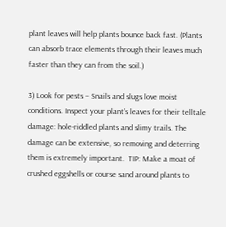plant leaves will help plants bounce back fast. (Plants can absorb trace elements through their leaves much faster than they can from the soil.)

3) Look for pests – Snails and slugs love moist conditions. Inspect your plant’s leaves for their telltale damage: hole-riddled plants and slimy trails. The damage can be extensive, so removing and deterring them is extremely important.  TIP: Make a moat of crushed eggshells or course sand around plants to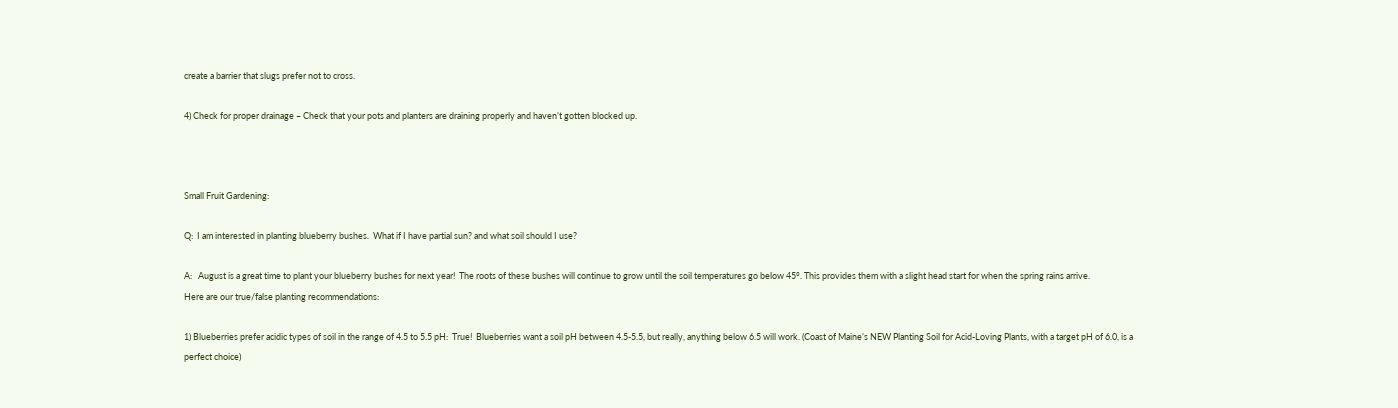create a barrier that slugs prefer not to cross.

4) Check for proper drainage – Check that your pots and planters are draining properly and haven’t gotten blocked up.



Small Fruit Gardening:

Q:  I am interested in planting blueberry bushes.  What if I have partial sun? and what soil should I use?

A:   August is a great time to plant your blueberry bushes for next year!  The roots of these bushes will continue to grow until the soil temperatures go below 45°. This provides them with a slight head start for when the spring rains arrive.
Here are our true/false planting recommendations:

1) Blueberries prefer acidic types of soil in the range of 4.5 to 5.5 pH:  True!  Blueberries want a soil pH between 4.5-5.5, but really, anything below 6.5 will work. (Coast of Maine’s NEW Planting Soil for Acid-Loving Plants, with a target pH of 6.0, is a perfect choice)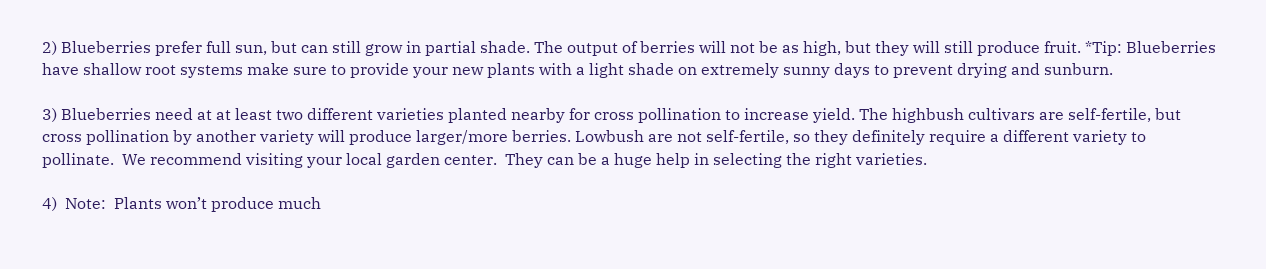2) Blueberries prefer full sun, but can still grow in partial shade. The output of berries will not be as high, but they will still produce fruit. *Tip: Blueberries have shallow root systems make sure to provide your new plants with a light shade on extremely sunny days to prevent drying and sunburn.

3) Blueberries need at at least two different varieties planted nearby for cross pollination to increase yield. The highbush cultivars are self-fertile, but cross pollination by another variety will produce larger/more berries. Lowbush are not self-fertile, so they definitely require a different variety to pollinate.  We recommend visiting your local garden center.  They can be a huge help in selecting the right varieties.

4)  Note:  Plants won’t produce much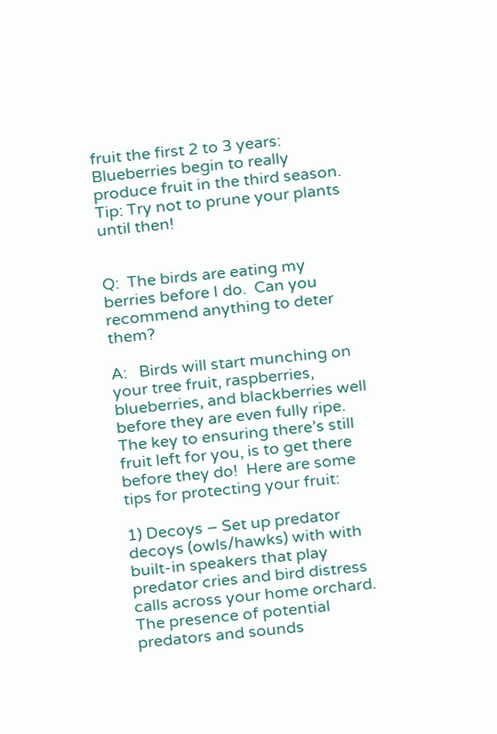fruit the first 2 to 3 years: Blueberries begin to really produce fruit in the third season. Tip: Try not to prune your plants until then!


Q:  The birds are eating my berries before I do.  Can you recommend anything to deter them?

A:   Birds will start munching on your tree fruit, raspberries, blueberries, and blackberries well before they are even fully ripe. The key to ensuring there’s still fruit left for you, is to get there before they do!  Here are some tips for protecting your fruit:

1) Decoys – Set up predator decoys (owls/hawks) with with built-in speakers that play predator cries and bird distress calls across your home orchard. The presence of potential predators and sounds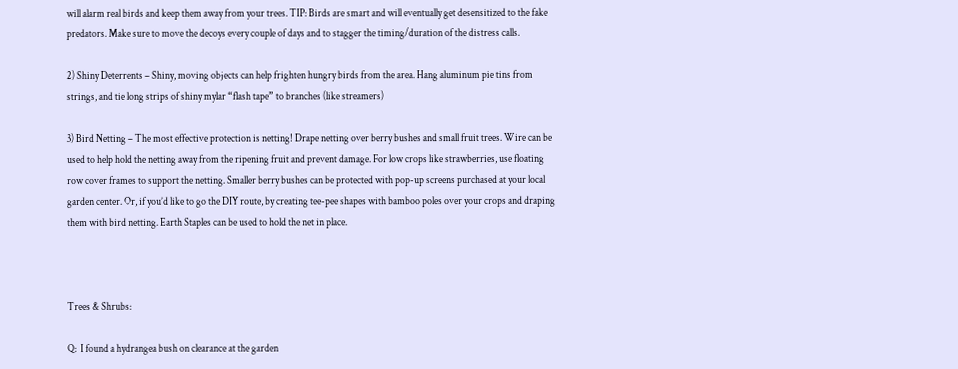will alarm real birds and keep them away from your trees. TIP: Birds are smart and will eventually get desensitized to the fake predators. Make sure to move the decoys every couple of days and to stagger the timing/duration of the distress calls.

2) Shiny Deterrents – Shiny, moving objects can help frighten hungry birds from the area. Hang aluminum pie tins from strings, and tie long strips of shiny mylar “flash tape” to branches (like streamers)

3) Bird Netting – The most effective protection is netting! Drape netting over berry bushes and small fruit trees. Wire can be used to help hold the netting away from the ripening fruit and prevent damage. For low crops like strawberries, use floating row cover frames to support the netting. Smaller berry bushes can be protected with pop-up screens purchased at your local garden center. Or, if you’d like to go the DIY route, by creating tee-pee shapes with bamboo poles over your crops and draping them with bird netting. Earth Staples can be used to hold the net in place.



Trees & Shrubs:

Q:  I found a hydrangea bush on clearance at the garden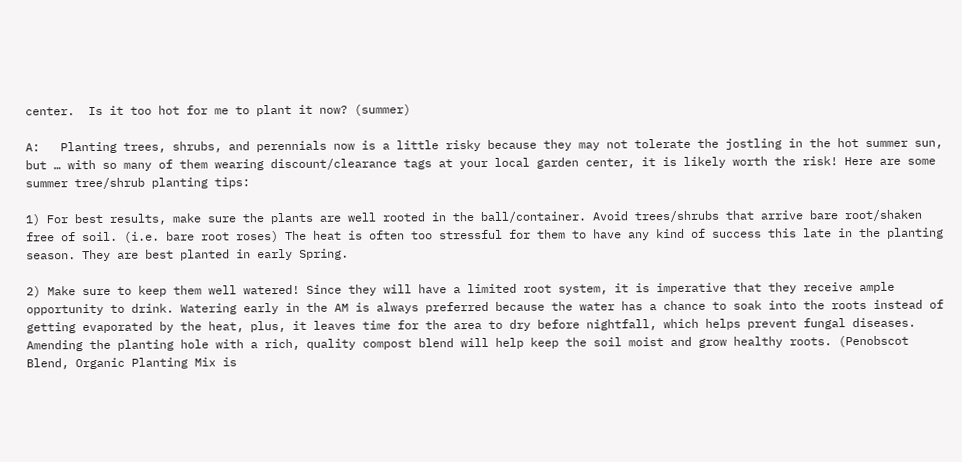center.  Is it too hot for me to plant it now? (summer)

A:   Planting trees, shrubs, and perennials now is a little risky because they may not tolerate the jostling in the hot summer sun, but … with so many of them wearing discount/clearance tags at your local garden center, it is likely worth the risk! Here are some summer tree/shrub planting tips:

1) For best results, make sure the plants are well rooted in the ball/container. Avoid trees/shrubs that arrive bare root/shaken free of soil. (i.e. bare root roses) The heat is often too stressful for them to have any kind of success this late in the planting season. They are best planted in early Spring.

2) Make sure to keep them well watered! Since they will have a limited root system, it is imperative that they receive ample opportunity to drink. Watering early in the AM is always preferred because the water has a chance to soak into the roots instead of getting evaporated by the heat, plus, it leaves time for the area to dry before nightfall, which helps prevent fungal diseases. Amending the planting hole with a rich, quality compost blend will help keep the soil moist and grow healthy roots. (Penobscot Blend, Organic Planting Mix is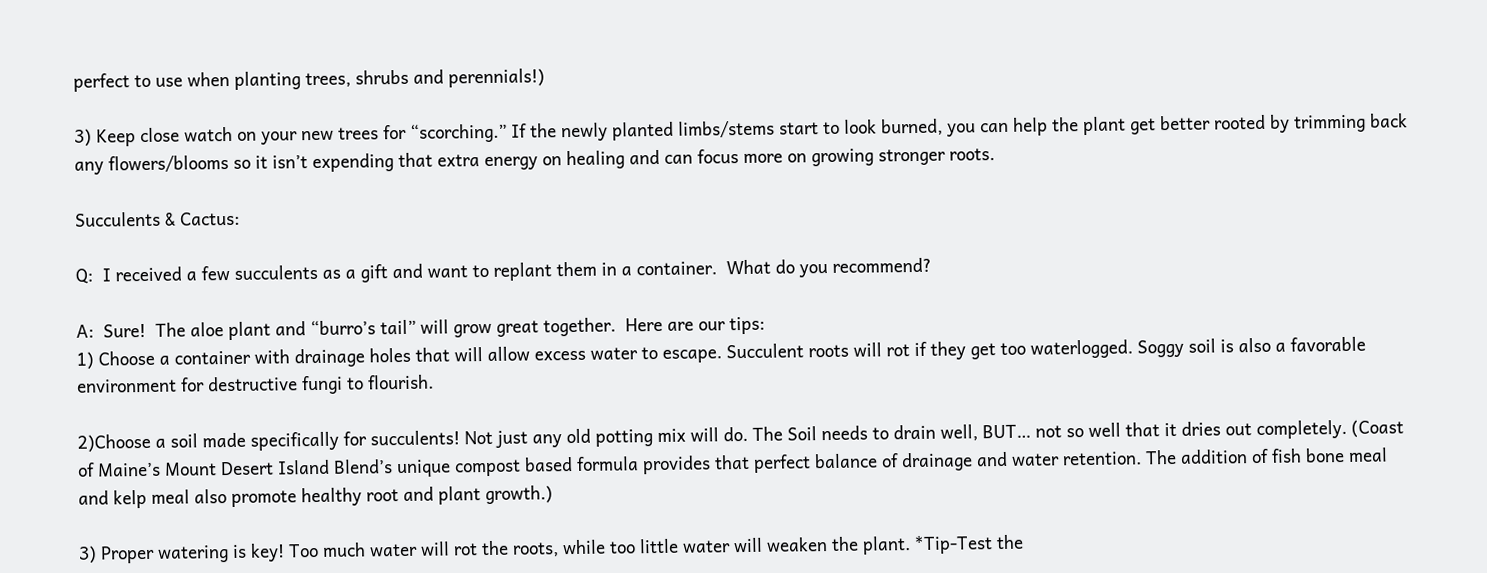perfect to use when planting trees, shrubs and perennials!)

3) Keep close watch on your new trees for “scorching.” If the newly planted limbs/stems start to look burned, you can help the plant get better rooted by trimming back any flowers/blooms so it isn’t expending that extra energy on healing and can focus more on growing stronger roots.

Succulents & Cactus:

Q:  I received a few succulents as a gift and want to replant them in a container.  What do you recommend?

A:  Sure!  The aloe plant and “burro’s tail” will grow great together.  Here are our tips:
1) Choose a container with drainage holes that will allow excess water to escape. Succulent roots will rot if they get too waterlogged. Soggy soil is also a favorable environment for destructive fungi to flourish.

2)Choose a soil made specifically for succulents! Not just any old potting mix will do. The Soil needs to drain well, BUT… not so well that it dries out completely. (Coast of Maine’s Mount Desert Island Blend’s unique compost based formula provides that perfect balance of drainage and water retention. The addition of fish bone meal and kelp meal also promote healthy root and plant growth.)

3) Proper watering is key! Too much water will rot the roots, while too little water will weaken the plant. *Tip-Test the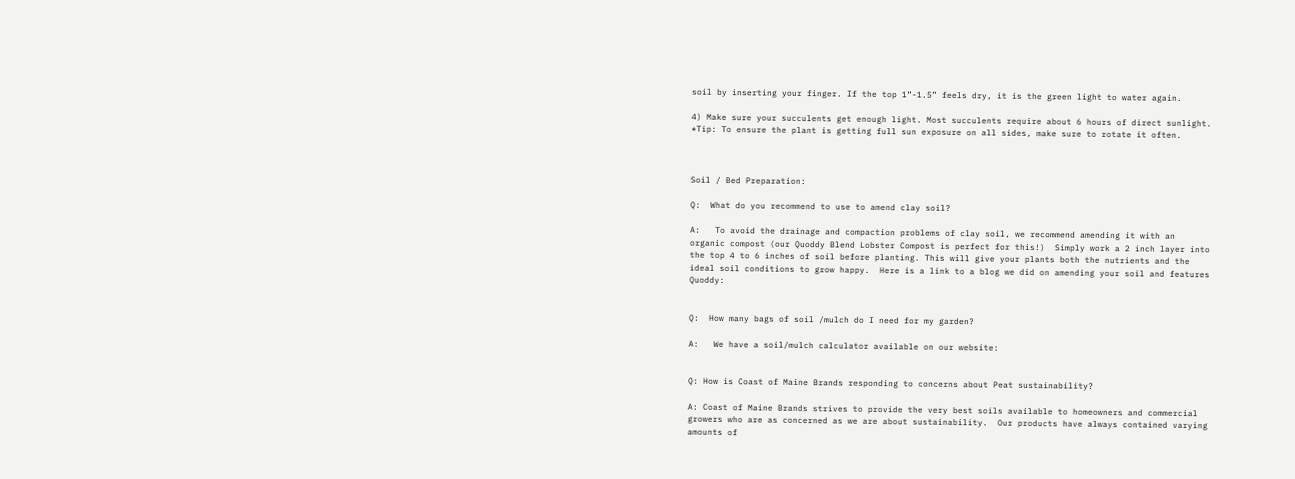soil by inserting your finger. If the top 1”-1.5” feels dry, it is the green light to water again.

4) Make sure your succulents get enough light. Most succulents require about 6 hours of direct sunlight. *Tip: To ensure the plant is getting full sun exposure on all sides, make sure to rotate it often.



Soil / Bed Preparation:

Q:  What do you recommend to use to amend clay soil?

A:   To avoid the drainage and compaction problems of clay soil, we recommend amending it with an organic compost (our Quoddy Blend Lobster Compost is perfect for this!)  Simply work a 2 inch layer into the top 4 to 6 inches of soil before planting. This will give your plants both the nutrients and the ideal soil conditions to grow happy.  Here is a link to a blog we did on amending your soil and features Quoddy:


Q:  How many bags of soil /mulch do I need for my garden?

A:   We have a soil/mulch calculator available on our website:


Q: How is Coast of Maine Brands responding to concerns about Peat sustainability?

A: Coast of Maine Brands strives to provide the very best soils available to homeowners and commercial growers who are as concerned as we are about sustainability.  Our products have always contained varying amounts of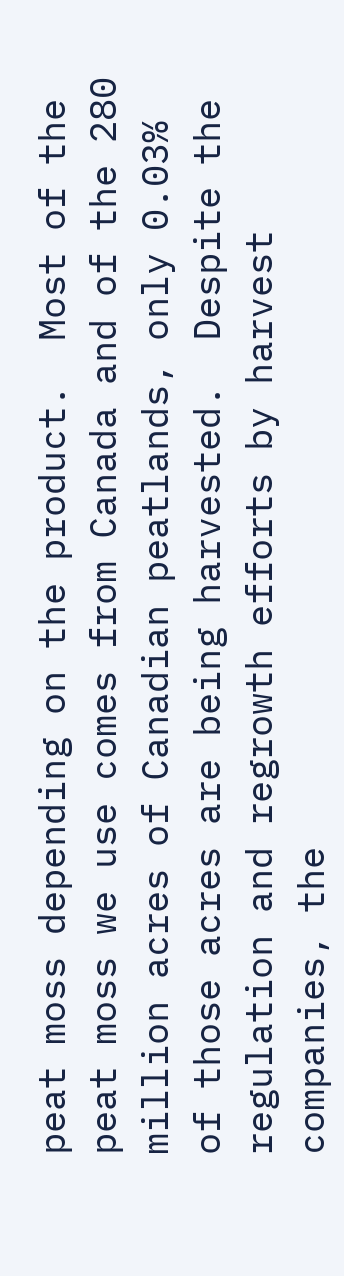peat moss depending on the product.  Most of the peat moss we use comes from Canada and of the 280 million acres of Canadian peatlands, only 0.03% of those acres are being harvested.  Despite the regulation and regrowth efforts by harvest companies, the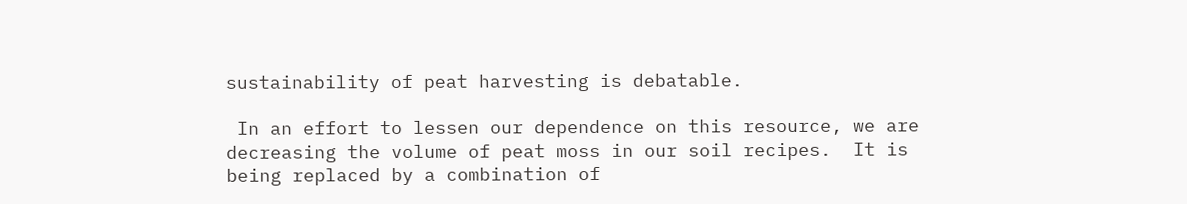sustainability of peat harvesting is debatable.

 In an effort to lessen our dependence on this resource, we are decreasing the volume of peat moss in our soil recipes.  It is being replaced by a combination of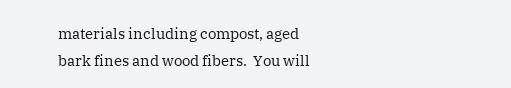materials including compost, aged bark fines and wood fibers.  You will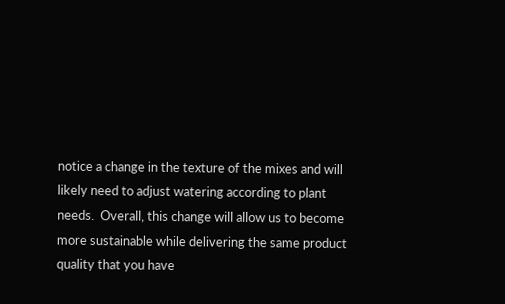notice a change in the texture of the mixes and will likely need to adjust watering according to plant needs.  Overall, this change will allow us to become more sustainable while delivering the same product quality that you have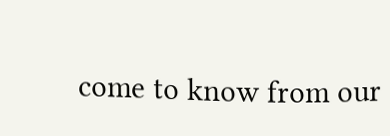come to know from our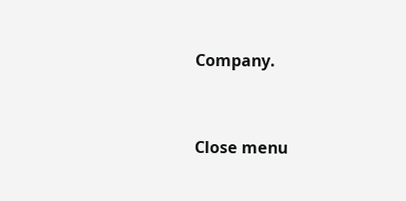Company.


Close menu